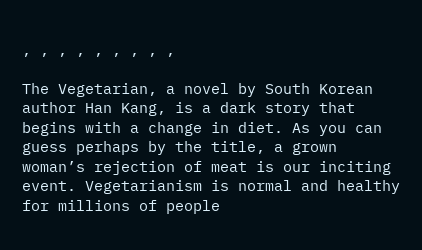, , , , , , , , ,

The Vegetarian, a novel by South Korean author Han Kang, is a dark story that begins with a change in diet. As you can guess perhaps by the title, a grown woman’s rejection of meat is our inciting event. Vegetarianism is normal and healthy for millions of people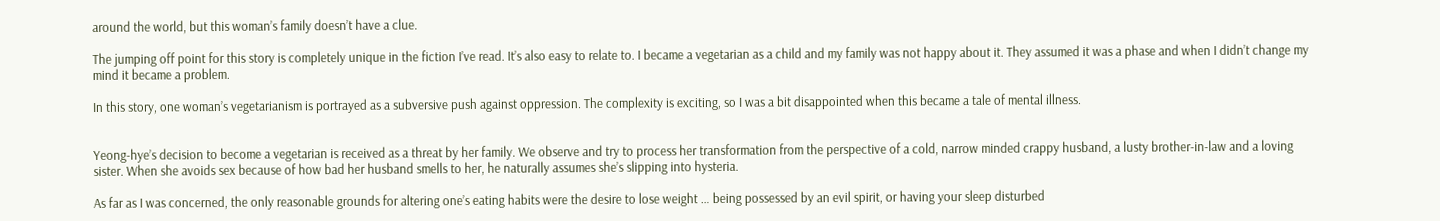around the world, but this woman’s family doesn’t have a clue.

The jumping off point for this story is completely unique in the fiction I’ve read. It’s also easy to relate to. I became a vegetarian as a child and my family was not happy about it. They assumed it was a phase and when I didn’t change my mind it became a problem.

In this story, one woman’s vegetarianism is portrayed as a subversive push against oppression. The complexity is exciting, so I was a bit disappointed when this became a tale of mental illness.


Yeong-hye’s decision to become a vegetarian is received as a threat by her family. We observe and try to process her transformation from the perspective of a cold, narrow minded crappy husband, a lusty brother-in-law and a loving sister. When she avoids sex because of how bad her husband smells to her, he naturally assumes she’s slipping into hysteria.

As far as I was concerned, the only reasonable grounds for altering one’s eating habits were the desire to lose weight … being possessed by an evil spirit, or having your sleep disturbed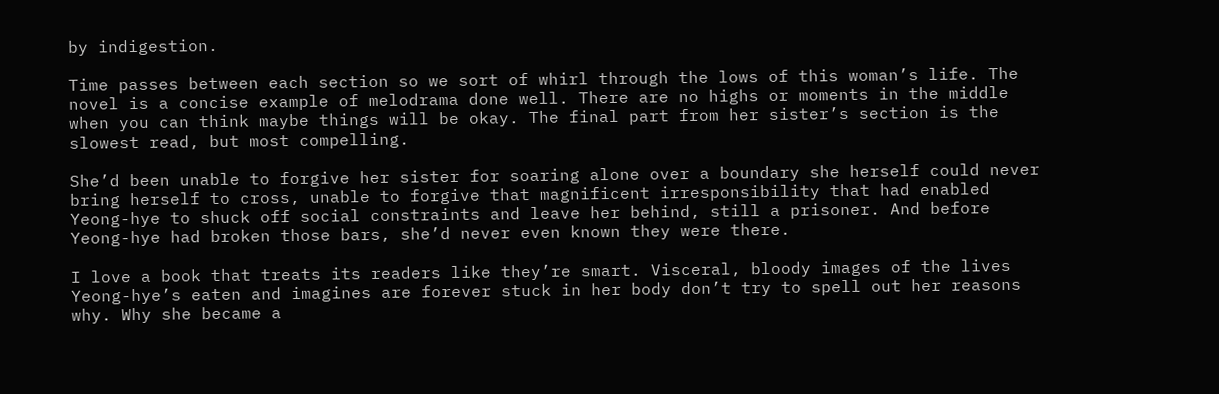by indigestion.

Time passes between each section so we sort of whirl through the lows of this woman’s life. The novel is a concise example of melodrama done well. There are no highs or moments in the middle when you can think maybe things will be okay. The final part from her sister’s section is the slowest read, but most compelling.

She’d been unable to forgive her sister for soaring alone over a boundary she herself could never bring herself to cross, unable to forgive that magnificent irresponsibility that had enabled Yeong-hye to shuck off social constraints and leave her behind, still a prisoner. And before Yeong-hye had broken those bars, she’d never even known they were there.

I love a book that treats its readers like they’re smart. Visceral, bloody images of the lives Yeong-hye’s eaten and imagines are forever stuck in her body don’t try to spell out her reasons why. Why she became a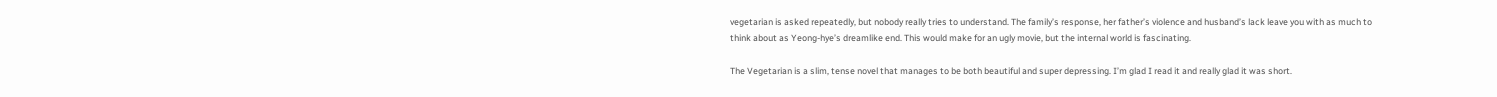vegetarian is asked repeatedly, but nobody really tries to understand. The family’s response, her father’s violence and husband’s lack leave you with as much to think about as Yeong-hye’s dreamlike end. This would make for an ugly movie, but the internal world is fascinating.

The Vegetarian is a slim, tense novel that manages to be both beautiful and super depressing. I’m glad I read it and really glad it was short.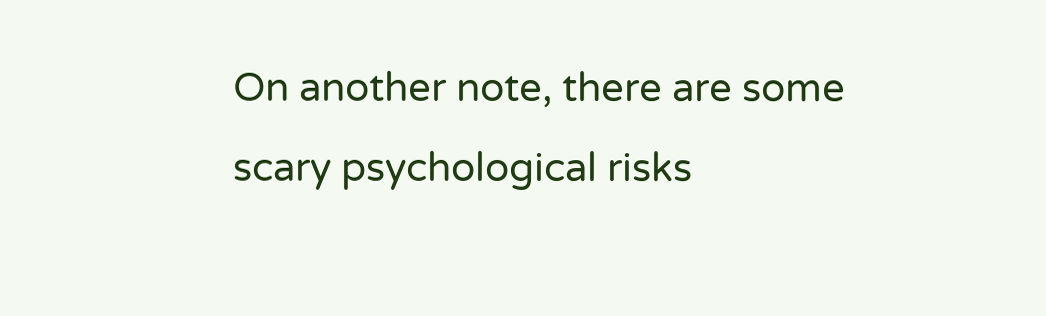On another note, there are some scary psychological risks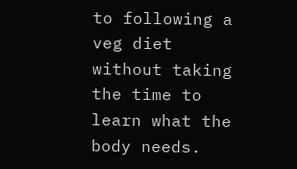to following a veg diet without taking the time to learn what the body needs.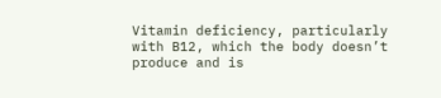Vitamin deficiency, particularly with B12, which the body doesn’t produce and is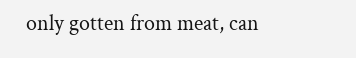only gotten from meat, can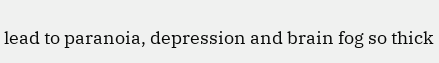lead to paranoia, depression and brain fog so thick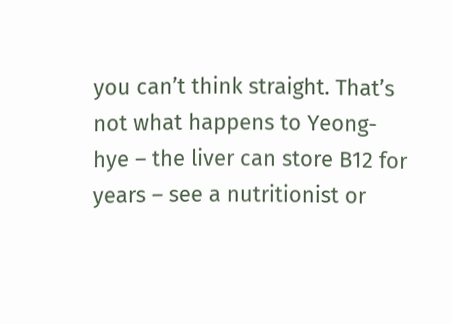you can’t think straight. That’s not what happens to Yeong-hye – the liver can store B12 for years – see a nutritionist or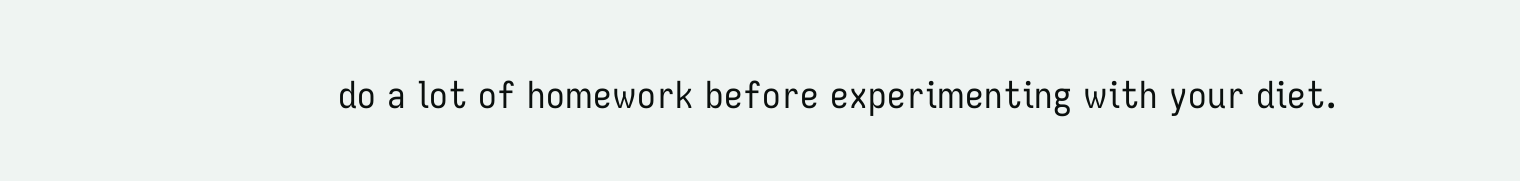do a lot of homework before experimenting with your diet.